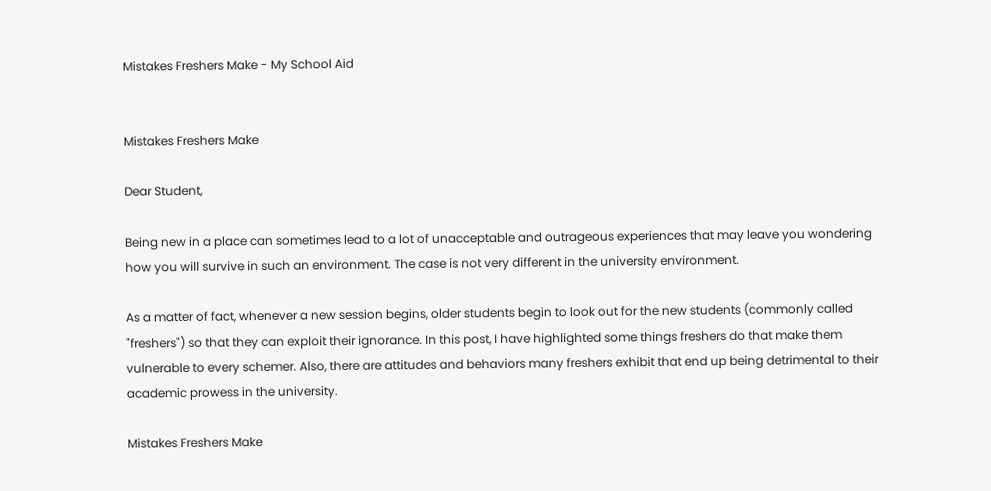Mistakes Freshers Make - My School Aid


Mistakes Freshers Make

Dear Student,

Being new in a place can sometimes lead to a lot of unacceptable and outrageous experiences that may leave you wondering how you will survive in such an environment. The case is not very different in the university environment.

As a matter of fact, whenever a new session begins, older students begin to look out for the new students (commonly called "freshers") so that they can exploit their ignorance. In this post, I have highlighted some things freshers do that make them vulnerable to every schemer. Also, there are attitudes and behaviors many freshers exhibit that end up being detrimental to their academic prowess in the university.

Mistakes Freshers Make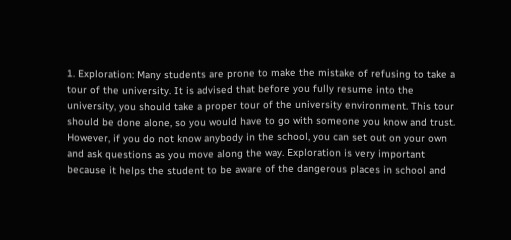1. Exploration: Many students are prone to make the mistake of refusing to take a tour of the university. It is advised that before you fully resume into the university, you should take a proper tour of the university environment. This tour should be done alone, so you would have to go with someone you know and trust. However, if you do not know anybody in the school, you can set out on your own and ask questions as you move along the way. Exploration is very important because it helps the student to be aware of the dangerous places in school and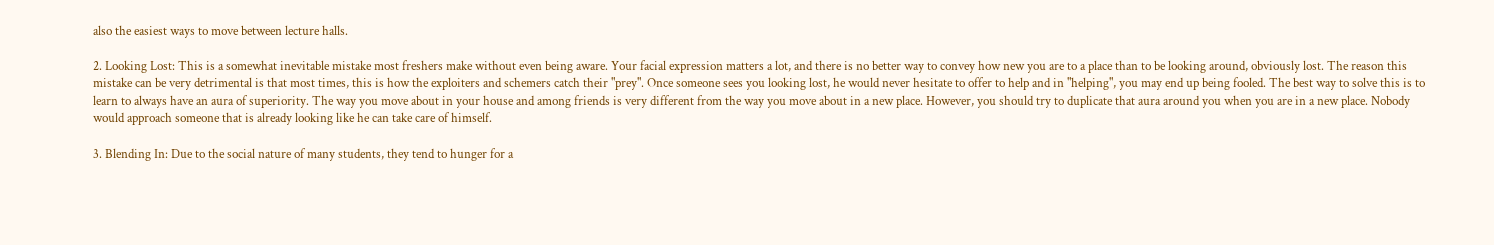also the easiest ways to move between lecture halls.

2. Looking Lost: This is a somewhat inevitable mistake most freshers make without even being aware. Your facial expression matters a lot, and there is no better way to convey how new you are to a place than to be looking around, obviously lost. The reason this mistake can be very detrimental is that most times, this is how the exploiters and schemers catch their "prey". Once someone sees you looking lost, he would never hesitate to offer to help and in "helping", you may end up being fooled. The best way to solve this is to learn to always have an aura of superiority. The way you move about in your house and among friends is very different from the way you move about in a new place. However, you should try to duplicate that aura around you when you are in a new place. Nobody would approach someone that is already looking like he can take care of himself.

3. Blending In: Due to the social nature of many students, they tend to hunger for a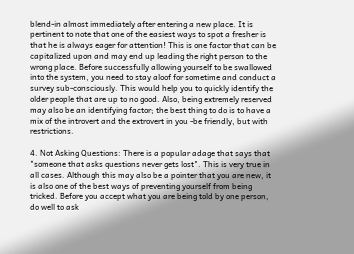blend-in almost immediately after entering a new place. It is pertinent to note that one of the easiest ways to spot a fresher is that he is always eager for attention! This is one factor that can be capitalized upon and may end up leading the right person to the wrong place. Before successfully allowing yourself to be swallowed into the system, you need to stay aloof for sometime and conduct a survey sub-consciously. This would help you to quickly identify the older people that are up to no good. Also, being extremely reserved may also be an identifying factor; the best thing to do is to have a mix of the introvert and the extrovert in you -be friendly, but with restrictions.

4. Not Asking Questions: There is a popular adage that says that "someone that asks questions never gets lost". This is very true in all cases. Although this may also be a pointer that you are new, it is also one of the best ways of preventing yourself from being tricked. Before you accept what you are being told by one person, do well to ask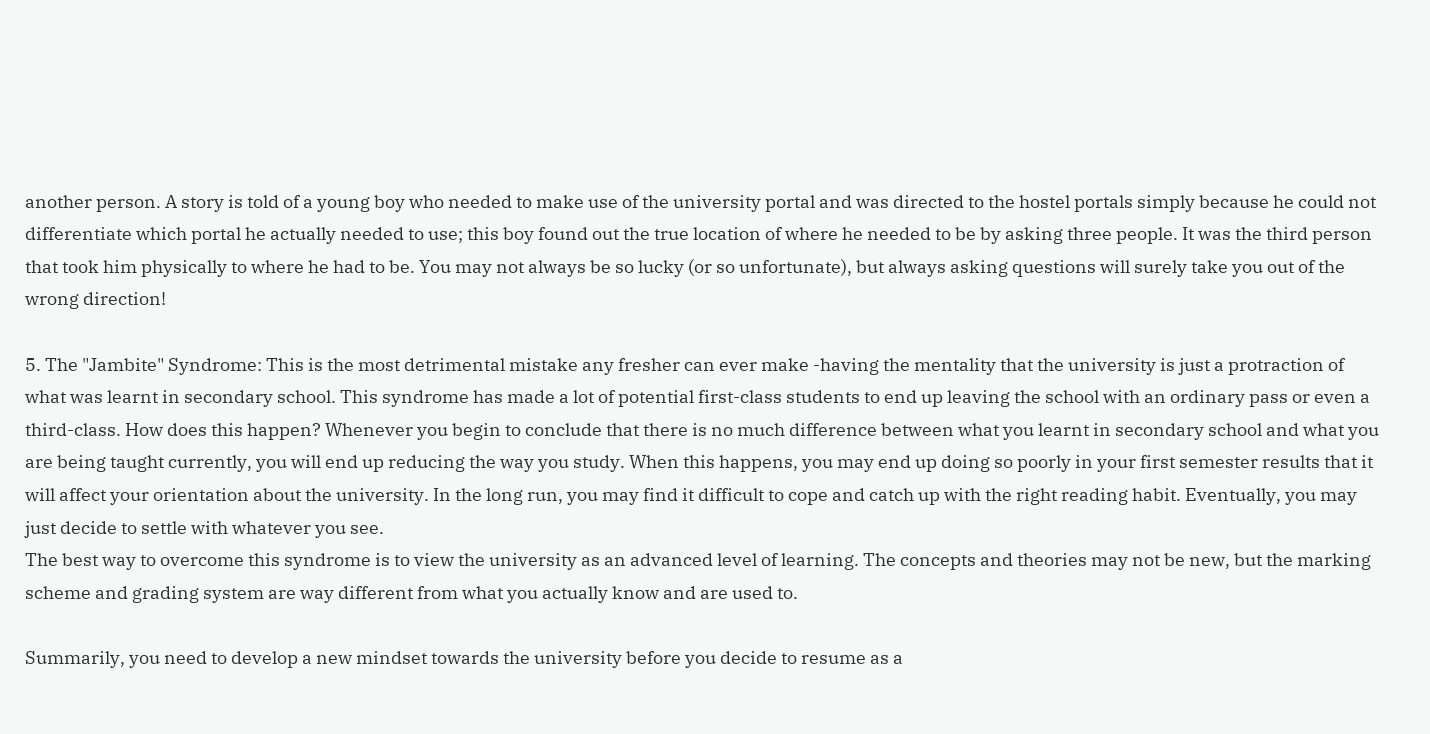another person. A story is told of a young boy who needed to make use of the university portal and was directed to the hostel portals simply because he could not differentiate which portal he actually needed to use; this boy found out the true location of where he needed to be by asking three people. It was the third person that took him physically to where he had to be. You may not always be so lucky (or so unfortunate), but always asking questions will surely take you out of the wrong direction!

5. The "Jambite" Syndrome: This is the most detrimental mistake any fresher can ever make -having the mentality that the university is just a protraction of what was learnt in secondary school. This syndrome has made a lot of potential first-class students to end up leaving the school with an ordinary pass or even a third-class. How does this happen? Whenever you begin to conclude that there is no much difference between what you learnt in secondary school and what you are being taught currently, you will end up reducing the way you study. When this happens, you may end up doing so poorly in your first semester results that it will affect your orientation about the university. In the long run, you may find it difficult to cope and catch up with the right reading habit. Eventually, you may just decide to settle with whatever you see.
The best way to overcome this syndrome is to view the university as an advanced level of learning. The concepts and theories may not be new, but the marking scheme and grading system are way different from what you actually know and are used to.

Summarily, you need to develop a new mindset towards the university before you decide to resume as a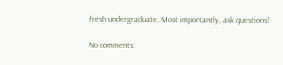fresh undergraduate. Most importantly, ask questions!

No comments: